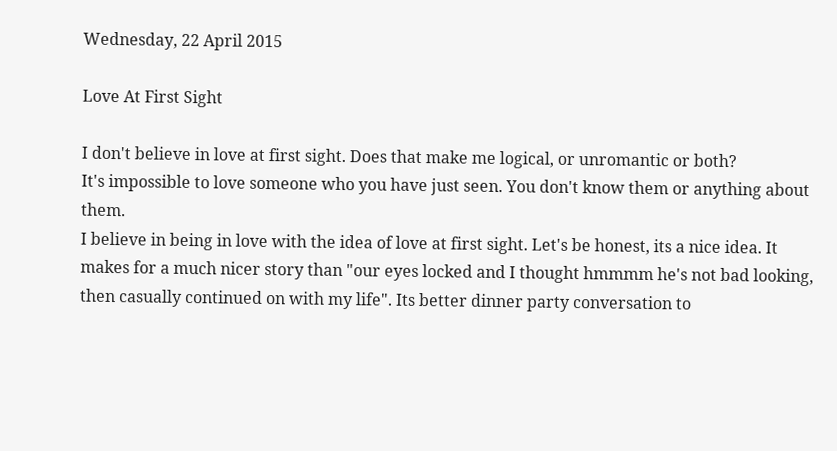Wednesday, 22 April 2015

Love At First Sight

I don't believe in love at first sight. Does that make me logical, or unromantic or both?
It's impossible to love someone who you have just seen. You don't know them or anything about them.
I believe in being in love with the idea of love at first sight. Let's be honest, its a nice idea. It makes for a much nicer story than "our eyes locked and I thought hmmmm he's not bad looking, then casually continued on with my life". Its better dinner party conversation to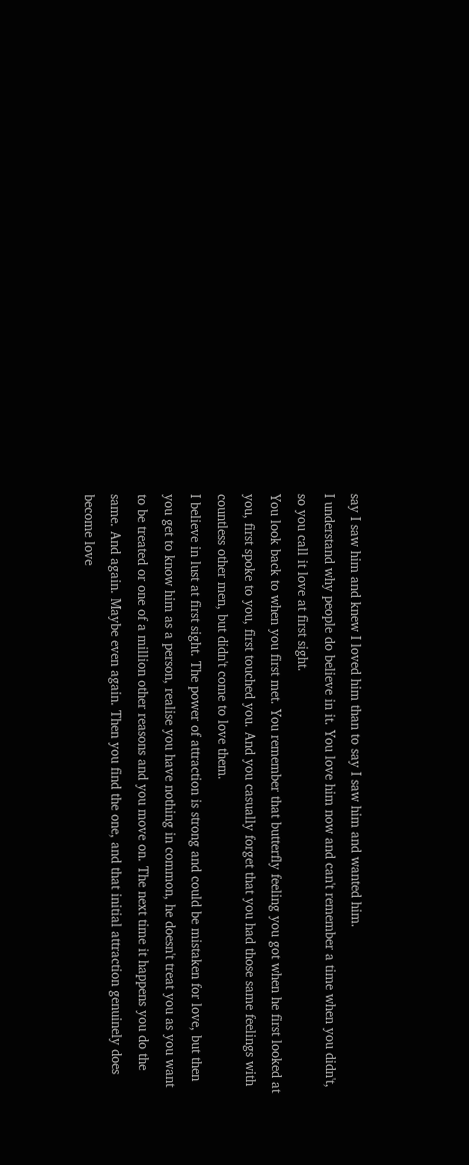say I saw him and knew I loved him than to say I saw him and wanted him.
I understand why people do believe in it. You love him now and can't remember a time when you didn't, so you call it love at first sight.
You look back to when you first met. You remember that butterfly feeling you got when he first looked at you, first spoke to you, first touched you. And you casually forget that you had those same feelings with countless other men, but didn't come to love them.
I believe in lust at first sight. The power of attraction is strong and could be mistaken for love, but then you get to know him as a person, realise you have nothing in common, he doesn't treat you as you want to be treated or one of a million other reasons and you move on. The next time it happens you do the same. And again. Maybe even again. Then you find the one, and that initial attraction genuinely does become love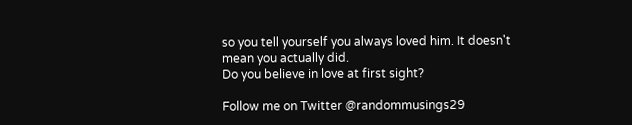so you tell yourself you always loved him. It doesn't mean you actually did.
Do you believe in love at first sight?

Follow me on Twitter @randommusings29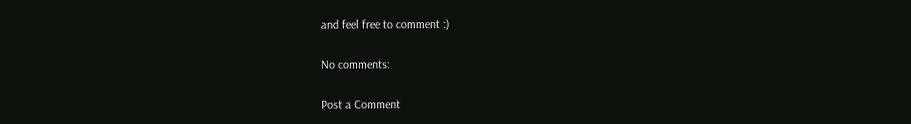and feel free to comment :)

No comments:

Post a Comment